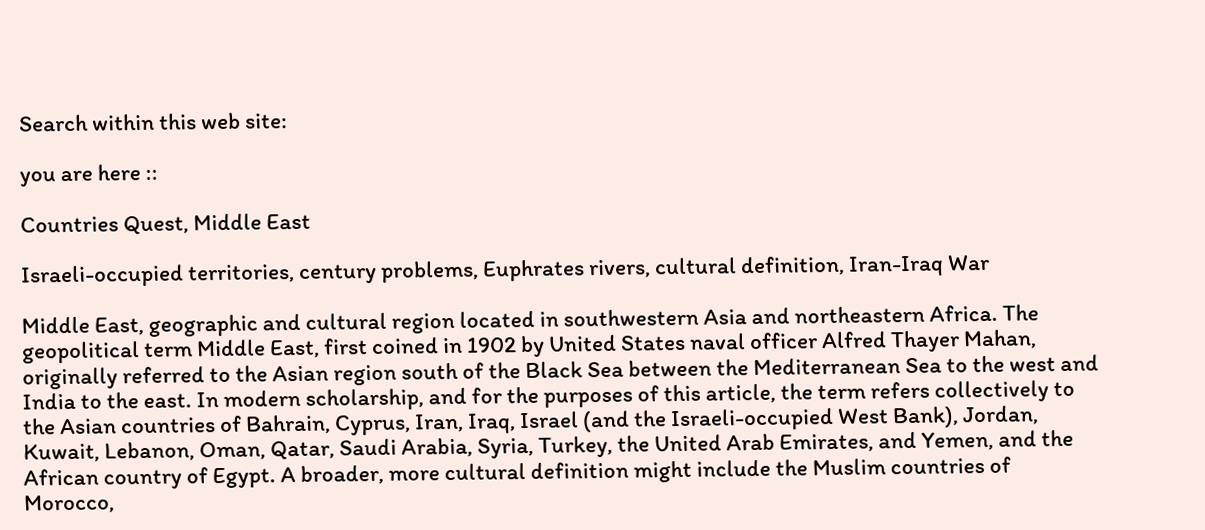Search within this web site:

you are here ::

Countries Quest, Middle East

Israeli-occupied territories, century problems, Euphrates rivers, cultural definition, Iran-Iraq War

Middle East, geographic and cultural region located in southwestern Asia and northeastern Africa. The geopolitical term Middle East, first coined in 1902 by United States naval officer Alfred Thayer Mahan, originally referred to the Asian region south of the Black Sea between the Mediterranean Sea to the west and India to the east. In modern scholarship, and for the purposes of this article, the term refers collectively to the Asian countries of Bahrain, Cyprus, Iran, Iraq, Israel (and the Israeli-occupied West Bank), Jordan, Kuwait, Lebanon, Oman, Qatar, Saudi Arabia, Syria, Turkey, the United Arab Emirates, and Yemen, and the African country of Egypt. A broader, more cultural definition might include the Muslim countries of Morocco,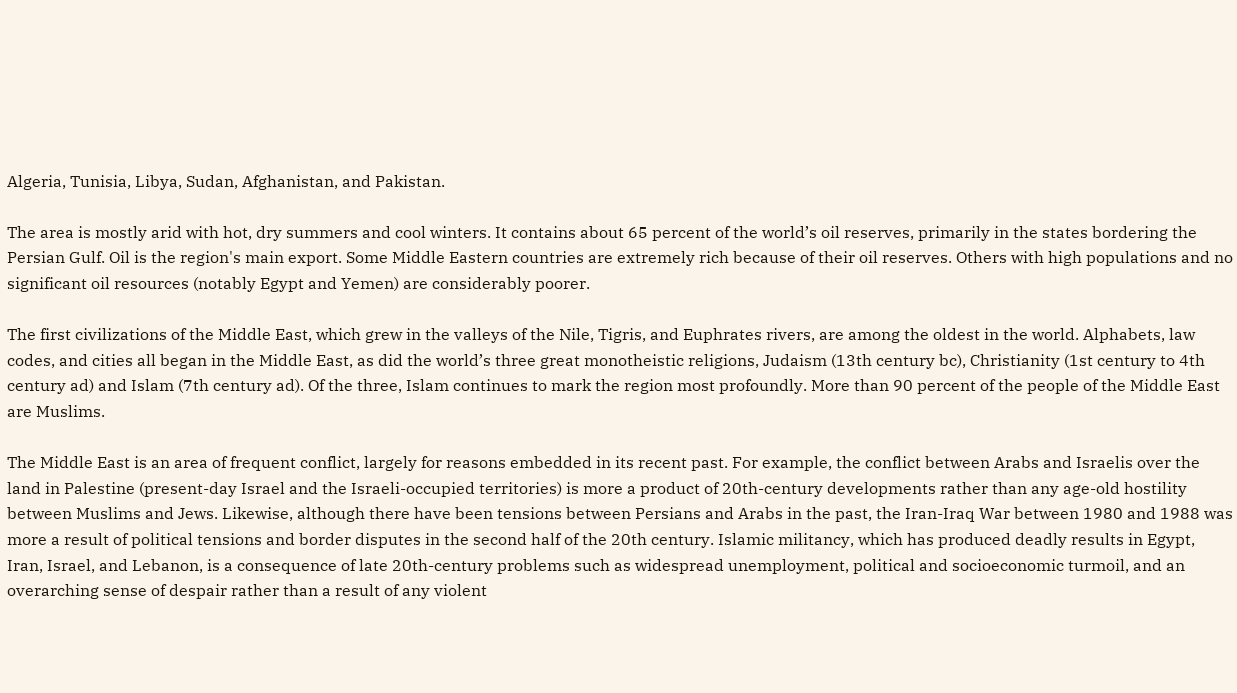Algeria, Tunisia, Libya, Sudan, Afghanistan, and Pakistan.

The area is mostly arid with hot, dry summers and cool winters. It contains about 65 percent of the world’s oil reserves, primarily in the states bordering the Persian Gulf. Oil is the region's main export. Some Middle Eastern countries are extremely rich because of their oil reserves. Others with high populations and no significant oil resources (notably Egypt and Yemen) are considerably poorer.

The first civilizations of the Middle East, which grew in the valleys of the Nile, Tigris, and Euphrates rivers, are among the oldest in the world. Alphabets, law codes, and cities all began in the Middle East, as did the world’s three great monotheistic religions, Judaism (13th century bc), Christianity (1st century to 4th century ad) and Islam (7th century ad). Of the three, Islam continues to mark the region most profoundly. More than 90 percent of the people of the Middle East are Muslims.

The Middle East is an area of frequent conflict, largely for reasons embedded in its recent past. For example, the conflict between Arabs and Israelis over the land in Palestine (present-day Israel and the Israeli-occupied territories) is more a product of 20th-century developments rather than any age-old hostility between Muslims and Jews. Likewise, although there have been tensions between Persians and Arabs in the past, the Iran-Iraq War between 1980 and 1988 was more a result of political tensions and border disputes in the second half of the 20th century. Islamic militancy, which has produced deadly results in Egypt, Iran, Israel, and Lebanon, is a consequence of late 20th-century problems such as widespread unemployment, political and socioeconomic turmoil, and an overarching sense of despair rather than a result of any violent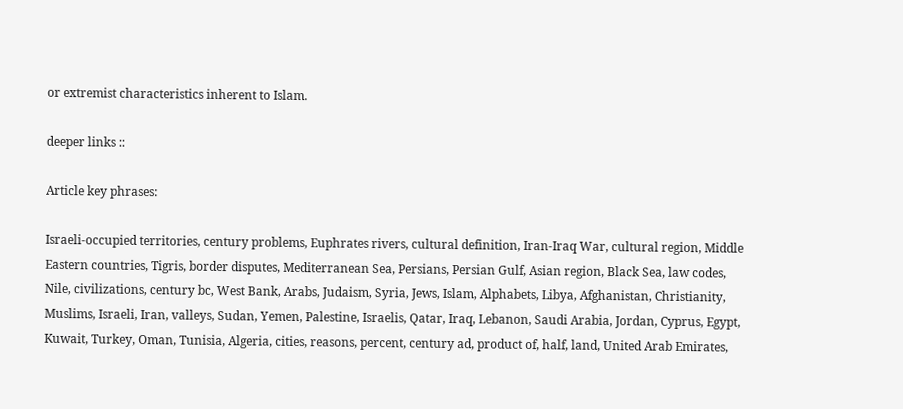or extremist characteristics inherent to Islam.

deeper links ::

Article key phrases:

Israeli-occupied territories, century problems, Euphrates rivers, cultural definition, Iran-Iraq War, cultural region, Middle Eastern countries, Tigris, border disputes, Mediterranean Sea, Persians, Persian Gulf, Asian region, Black Sea, law codes, Nile, civilizations, century bc, West Bank, Arabs, Judaism, Syria, Jews, Islam, Alphabets, Libya, Afghanistan, Christianity, Muslims, Israeli, Iran, valleys, Sudan, Yemen, Palestine, Israelis, Qatar, Iraq, Lebanon, Saudi Arabia, Jordan, Cyprus, Egypt, Kuwait, Turkey, Oman, Tunisia, Algeria, cities, reasons, percent, century ad, product of, half, land, United Arab Emirates,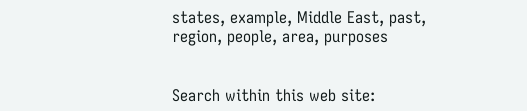states, example, Middle East, past, region, people, area, purposes


Search within this web site: